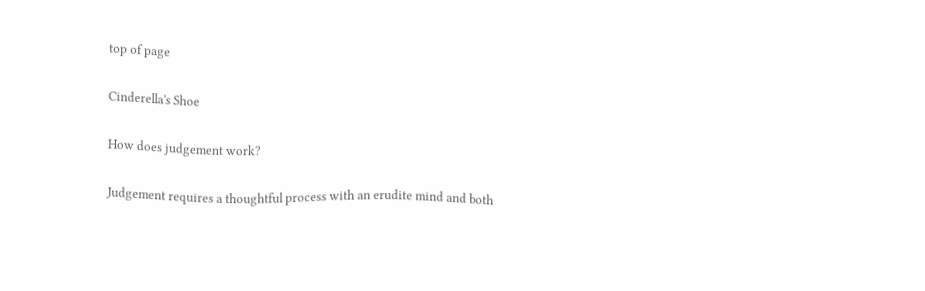top of page

Cinderella's Shoe

How does judgement work?

Judgement requires a thoughtful process with an erudite mind and both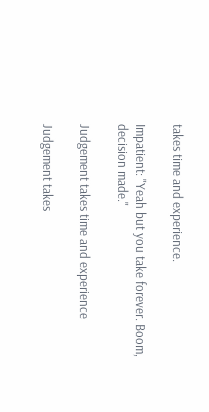takes time and experience.

Impatient: "Yeah but you take forever. Boom, decision made."

Judgement takes time and experience

Judgement takes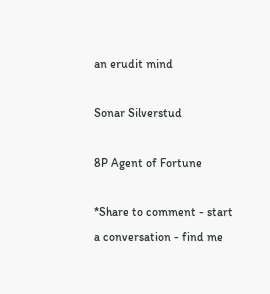an erudit mind

Sonar Silverstud

8P Agent of Fortune

*Share to comment - start a conversation - find me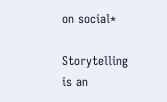on social*

Storytelling is an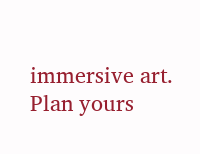immersive art.  Plan yours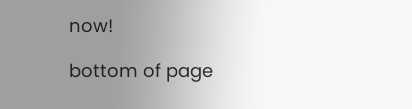now!

bottom of page